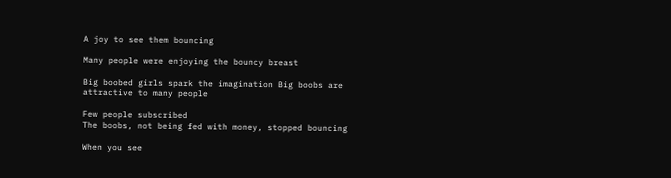A joy to see them bouncing

Many people were enjoying the bouncy breast

Big boobed girls spark the imagination Big boobs are attractive to many people

Few people subscribed
The boobs, not being fed with money, stopped bouncing

When you see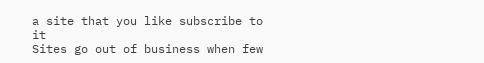a site that you like subscribe to it
Sites go out of business when few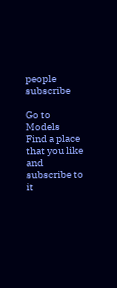people subscribe

Go to Models
Find a place that you like and subscribe to it